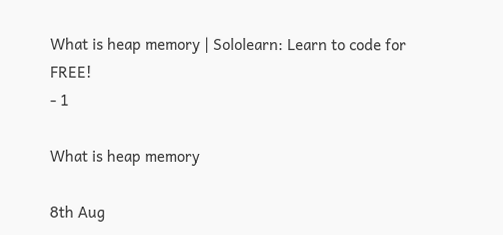What is heap memory | Sololearn: Learn to code for FREE!
- 1

What is heap memory

8th Aug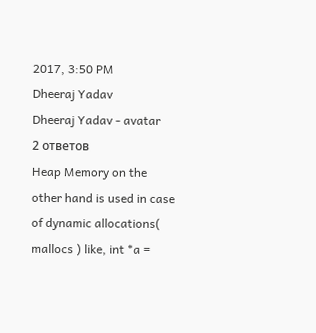2017, 3:50 PM
Dheeraj Yadav
Dheeraj Yadav - avatar
2 ответов
Heap Memory on the other hand is used in case of dynamic allocations( mallocs ) like, int *a =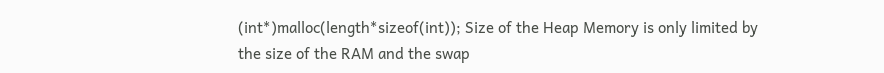(int*)malloc(length*sizeof(int)); Size of the Heap Memory is only limited by the size of the RAM and the swap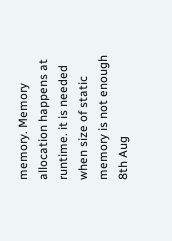memory. Memory allocation happens at runtime. it is needed when size of static memory is not enough
8th Aug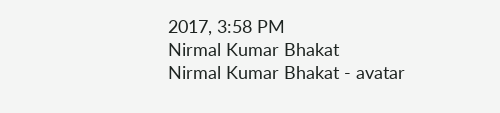2017, 3:58 PM
Nirmal Kumar Bhakat
Nirmal Kumar Bhakat - avatar